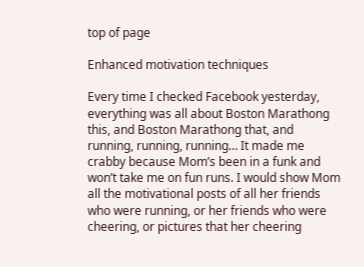top of page

Enhanced motivation techniques

Every time I checked Facebook yesterday, everything was all about Boston Marathong this, and Boston Marathong that, and running, running, running… It made me crabby because Mom’s been in a funk and won’t take me on fun runs. I would show Mom all the motivational posts of all her friends who were running, or her friends who were cheering, or pictures that her cheering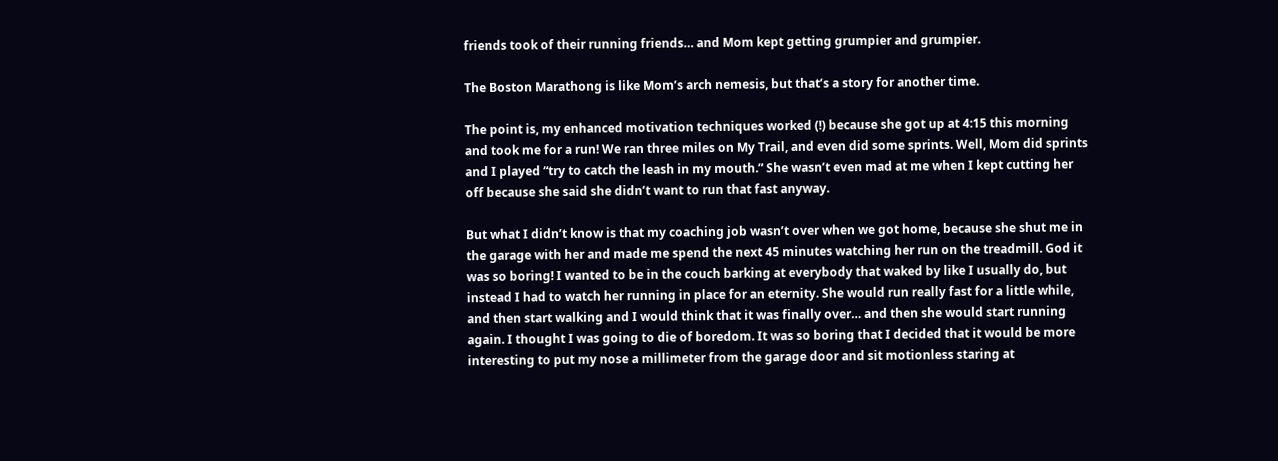friends took of their running friends… and Mom kept getting grumpier and grumpier.

The Boston Marathong is like Mom’s arch nemesis, but that’s a story for another time.

The point is, my enhanced motivation techniques worked (!) because she got up at 4:15 this morning and took me for a run! We ran three miles on My Trail, and even did some sprints. Well, Mom did sprints and I played “try to catch the leash in my mouth.” She wasn’t even mad at me when I kept cutting her off because she said she didn’t want to run that fast anyway.

But what I didn’t know is that my coaching job wasn’t over when we got home, because she shut me in the garage with her and made me spend the next 45 minutes watching her run on the treadmill. God it was so boring! I wanted to be in the couch barking at everybody that waked by like I usually do, but instead I had to watch her running in place for an eternity. She would run really fast for a little while, and then start walking and I would think that it was finally over… and then she would start running again. I thought I was going to die of boredom. It was so boring that I decided that it would be more interesting to put my nose a millimeter from the garage door and sit motionless staring at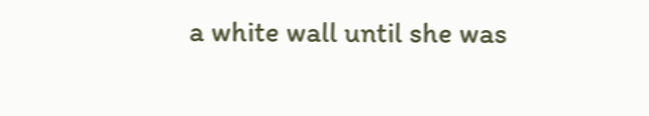a white wall until she was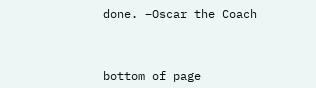done. –Oscar the Coach



bottom of page